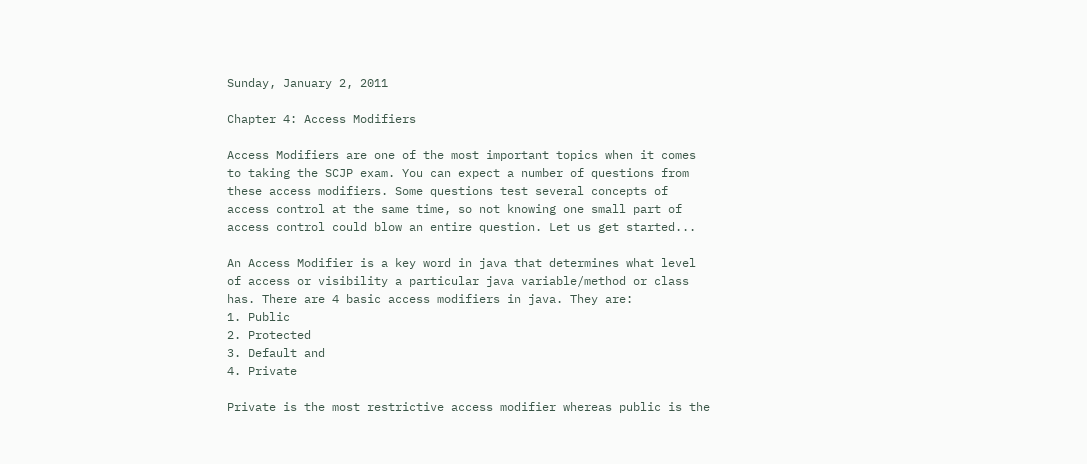Sunday, January 2, 2011

Chapter 4: Access Modifiers

Access Modifiers are one of the most important topics when it comes to taking the SCJP exam. You can expect a number of questions from these access modifiers. Some questions test several concepts of access control at the same time, so not knowing one small part of access control could blow an entire question. Let us get started...

An Access Modifier is a key word in java that determines what level of access or visibility a particular java variable/method or class has. There are 4 basic access modifiers in java. They are:
1. Public
2. Protected
3. Default and
4. Private

Private is the most restrictive access modifier whereas public is the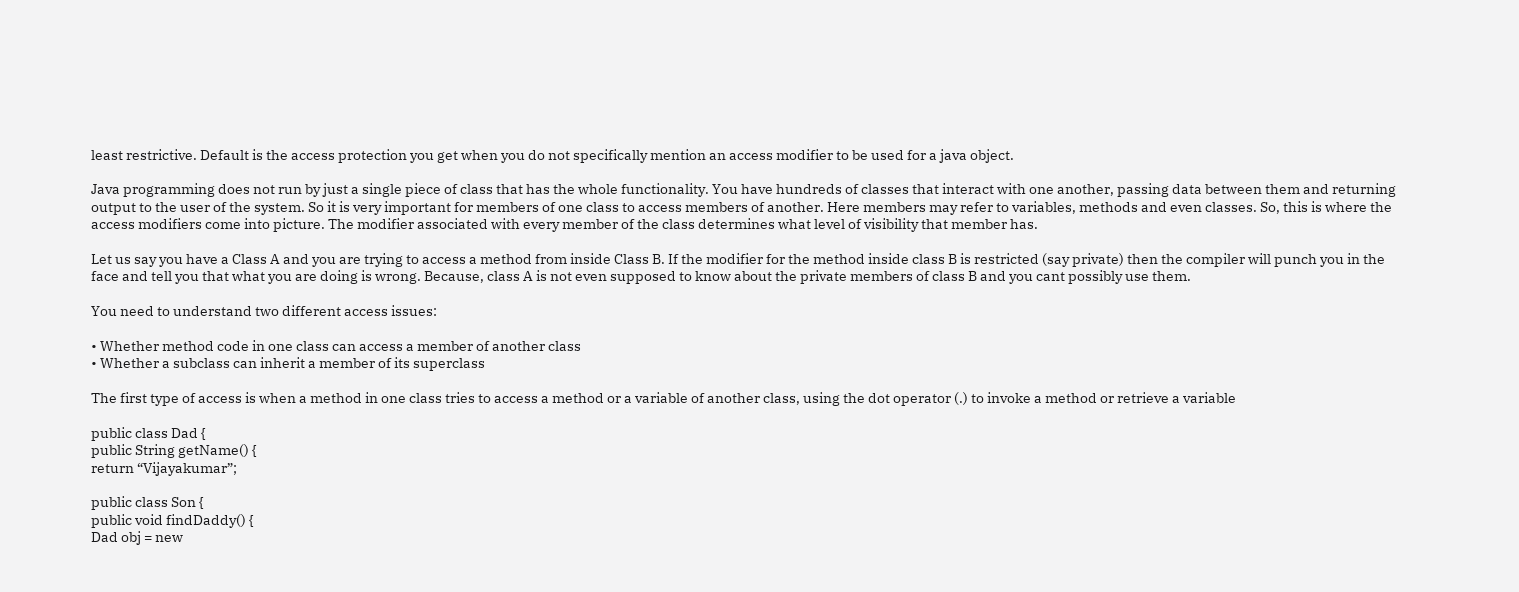least restrictive. Default is the access protection you get when you do not specifically mention an access modifier to be used for a java object.

Java programming does not run by just a single piece of class that has the whole functionality. You have hundreds of classes that interact with one another, passing data between them and returning output to the user of the system. So it is very important for members of one class to access members of another. Here members may refer to variables, methods and even classes. So, this is where the access modifiers come into picture. The modifier associated with every member of the class determines what level of visibility that member has.

Let us say you have a Class A and you are trying to access a method from inside Class B. If the modifier for the method inside class B is restricted (say private) then the compiler will punch you in the face and tell you that what you are doing is wrong. Because, class A is not even supposed to know about the private members of class B and you cant possibly use them.

You need to understand two different access issues:

• Whether method code in one class can access a member of another class
• Whether a subclass can inherit a member of its superclass

The first type of access is when a method in one class tries to access a method or a variable of another class, using the dot operator (.) to invoke a method or retrieve a variable

public class Dad {
public String getName() {
return “Vijayakumar”;

public class Son {
public void findDaddy() {
Dad obj = new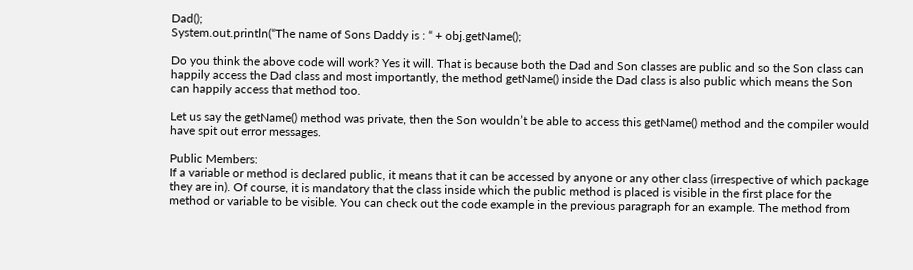Dad();
System.out.println(“The name of Sons Daddy is : “ + obj.getName();

Do you think the above code will work? Yes it will. That is because both the Dad and Son classes are public and so the Son class can happily access the Dad class and most importantly, the method getName() inside the Dad class is also public which means the Son can happily access that method too.

Let us say the getName() method was private, then the Son wouldn’t be able to access this getName() method and the compiler would have spit out error messages.

Public Members:
If a variable or method is declared public, it means that it can be accessed by anyone or any other class (irrespective of which package they are in). Of course, it is mandatory that the class inside which the public method is placed is visible in the first place for the method or variable to be visible. You can check out the code example in the previous paragraph for an example. The method from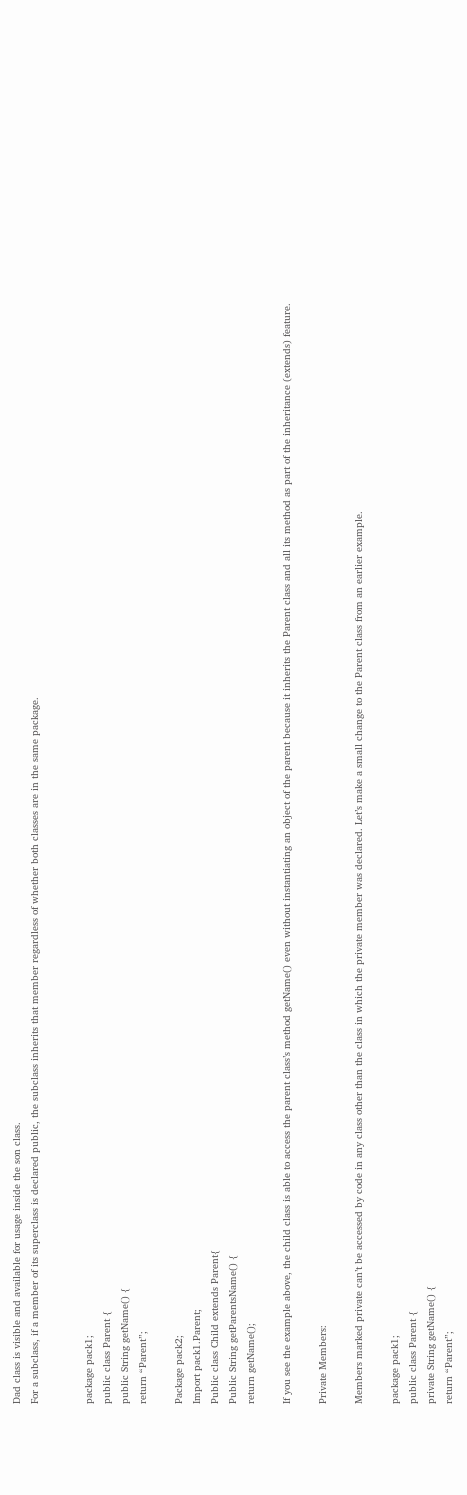Dad class is visible and available for usage inside the son class.
For a subclass, if a member of its superclass is declared public, the subclass inherits that member regardless of whether both classes are in the same package.


package pack1;
public class Parent {
public String getName() {
return “Parent”;

Package pack2;
Import pack1.Parent;
Public class Child extends Parent{
Public String getParentsName() {
return getName();

If you see the example above, the child class is able to access the parent class’s method getName() even without instantiating an object of the parent because it inherits the Parent class and all its method as part of the inheritance (extends) feature.

Private Members:

Members marked private can’t be accessed by code in any class other than the class in which the private member was declared. Let’s make a small change to the Parent class from an earlier example.

package pack1;
public class Parent {
private String getName() {
return “Parent”;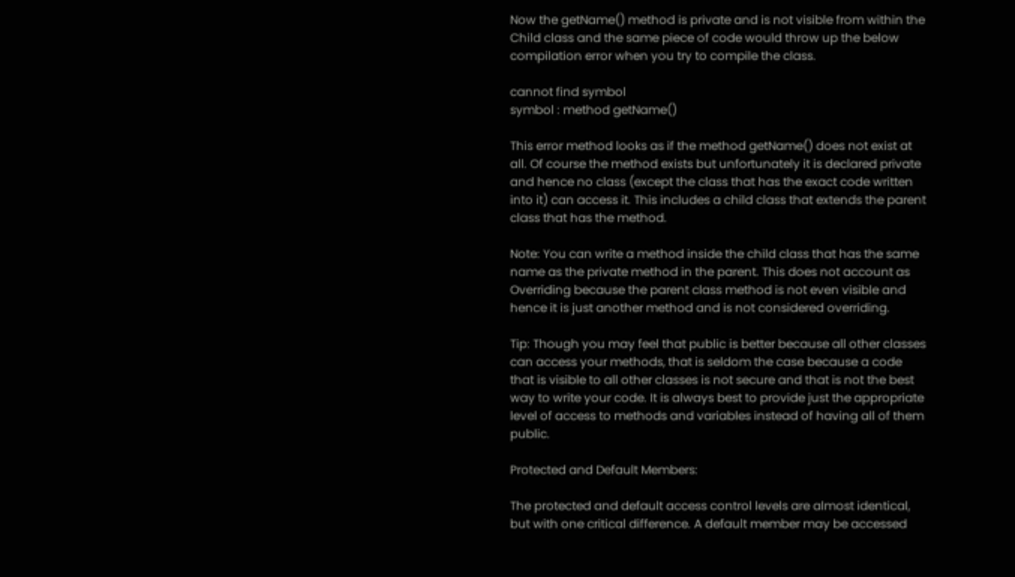Now the getName() method is private and is not visible from within the Child class and the same piece of code would throw up the below compilation error when you try to compile the class.

cannot find symbol
symbol : method getName()

This error method looks as if the method getName() does not exist at all. Of course the method exists but unfortunately it is declared private and hence no class (except the class that has the exact code written into it) can access it. This includes a child class that extends the parent class that has the method.

Note: You can write a method inside the child class that has the same name as the private method in the parent. This does not account as Overriding because the parent class method is not even visible and hence it is just another method and is not considered overriding.

Tip: Though you may feel that public is better because all other classes can access your methods, that is seldom the case because a code that is visible to all other classes is not secure and that is not the best way to write your code. It is always best to provide just the appropriate level of access to methods and variables instead of having all of them public.

Protected and Default Members:

The protected and default access control levels are almost identical, but with one critical difference. A default member may be accessed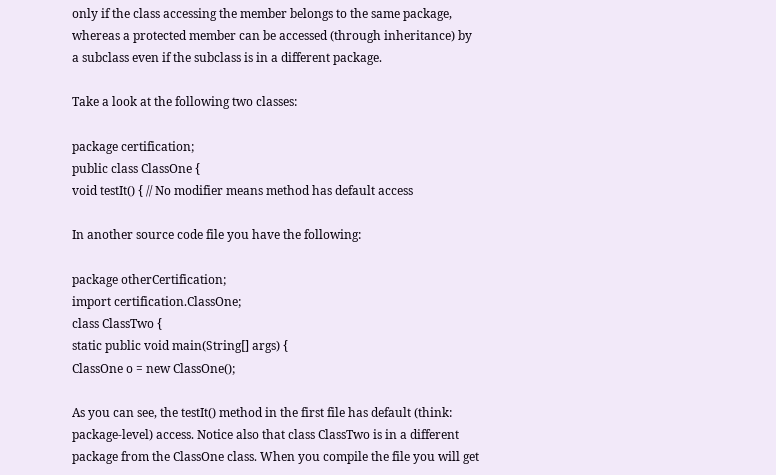only if the class accessing the member belongs to the same package, whereas a protected member can be accessed (through inheritance) by a subclass even if the subclass is in a different package.

Take a look at the following two classes:

package certification;
public class ClassOne {
void testIt() { // No modifier means method has default access

In another source code file you have the following:

package otherCertification;
import certification.ClassOne;
class ClassTwo {
static public void main(String[] args) {
ClassOne o = new ClassOne();

As you can see, the testIt() method in the first file has default (think: package-level) access. Notice also that class ClassTwo is in a different package from the ClassOne class. When you compile the file you will get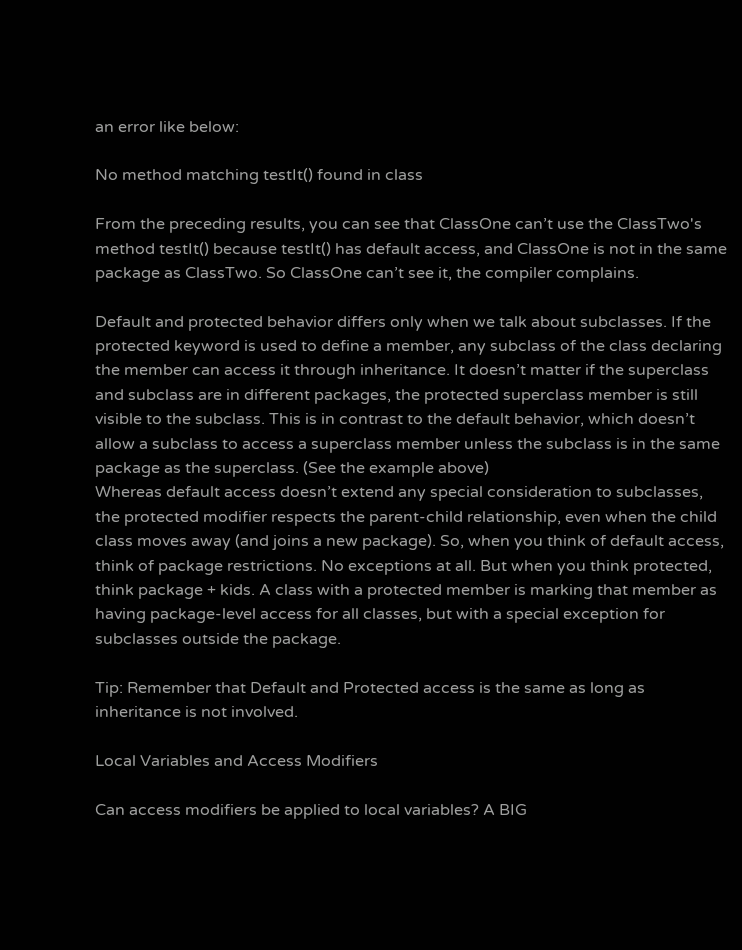an error like below:

No method matching testIt() found in class

From the preceding results, you can see that ClassOne can’t use the ClassTwo's method testIt() because testIt() has default access, and ClassOne is not in the same package as ClassTwo. So ClassOne can’t see it, the compiler complains.

Default and protected behavior differs only when we talk about subclasses. If the protected keyword is used to define a member, any subclass of the class declaring the member can access it through inheritance. It doesn’t matter if the superclass and subclass are in different packages, the protected superclass member is still visible to the subclass. This is in contrast to the default behavior, which doesn’t allow a subclass to access a superclass member unless the subclass is in the same package as the superclass. (See the example above)
Whereas default access doesn’t extend any special consideration to subclasses, the protected modifier respects the parent-child relationship, even when the child class moves away (and joins a new package). So, when you think of default access, think of package restrictions. No exceptions at all. But when you think protected, think package + kids. A class with a protected member is marking that member as having package-level access for all classes, but with a special exception for subclasses outside the package.

Tip: Remember that Default and Protected access is the same as long as inheritance is not involved.

Local Variables and Access Modifiers

Can access modifiers be applied to local variables? A BIG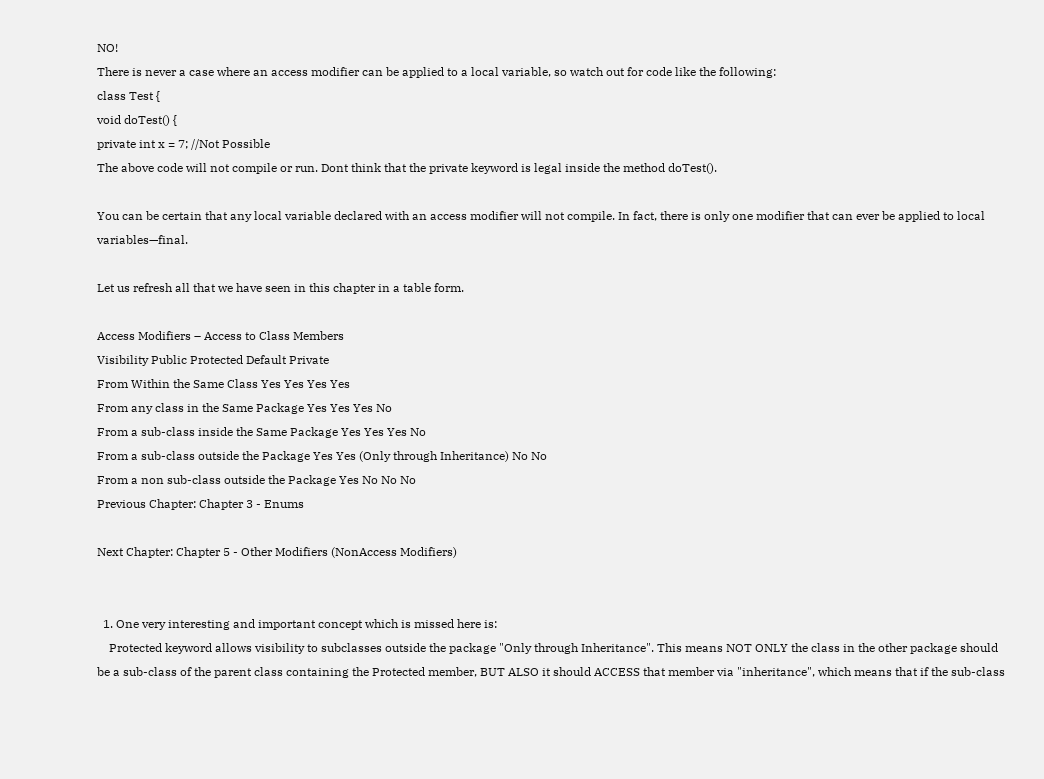NO!
There is never a case where an access modifier can be applied to a local variable, so watch out for code like the following:
class Test {
void doTest() {
private int x = 7; //Not Possible
The above code will not compile or run. Dont think that the private keyword is legal inside the method doTest().

You can be certain that any local variable declared with an access modifier will not compile. In fact, there is only one modifier that can ever be applied to local variables—final.

Let us refresh all that we have seen in this chapter in a table form.

Access Modifiers – Access to Class Members
Visibility Public Protected Default Private
From Within the Same Class Yes Yes Yes Yes
From any class in the Same Package Yes Yes Yes No
From a sub-class inside the Same Package Yes Yes Yes No
From a sub-class outside the Package Yes Yes (Only through Inheritance) No No
From a non sub-class outside the Package Yes No No No
Previous Chapter: Chapter 3 - Enums

Next Chapter: Chapter 5 - Other Modifiers (NonAccess Modifiers)


  1. One very interesting and important concept which is missed here is:
    Protected keyword allows visibility to subclasses outside the package "Only through Inheritance". This means NOT ONLY the class in the other package should be a sub-class of the parent class containing the Protected member, BUT ALSO it should ACCESS that member via "inheritance", which means that if the sub-class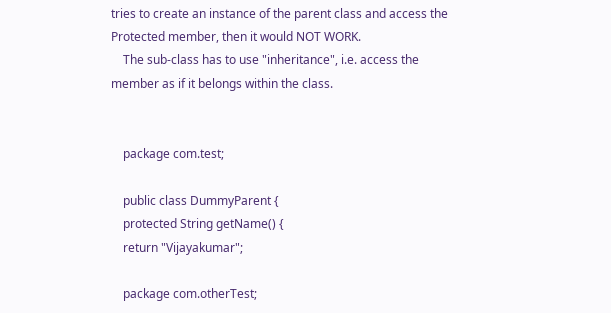tries to create an instance of the parent class and access the Protected member, then it would NOT WORK.
    The sub-class has to use "inheritance", i.e. access the member as if it belongs within the class.


    package com.test;

    public class DummyParent {
    protected String getName() {
    return "Vijayakumar";

    package com.otherTest;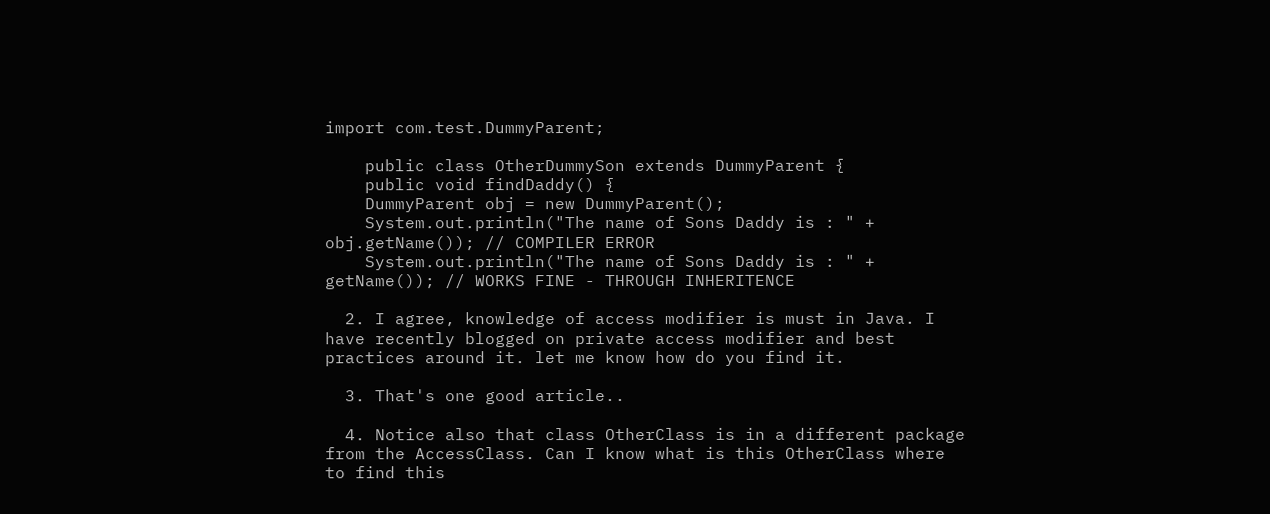import com.test.DummyParent;

    public class OtherDummySon extends DummyParent {
    public void findDaddy() {
    DummyParent obj = new DummyParent();
    System.out.println("The name of Sons Daddy is : " + obj.getName()); // COMPILER ERROR
    System.out.println("The name of Sons Daddy is : " + getName()); // WORKS FINE - THROUGH INHERITENCE

  2. I agree, knowledge of access modifier is must in Java. I have recently blogged on private access modifier and best practices around it. let me know how do you find it.

  3. That's one good article..

  4. Notice also that class OtherClass is in a different package from the AccessClass. Can I know what is this OtherClass where to find this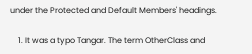under the Protected and Default Members' headings.

    1. It was a typo Tangar. The term OtherClass and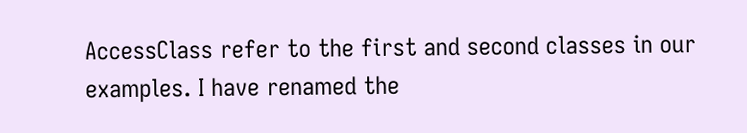AccessClass refer to the first and second classes in our examples. I have renamed the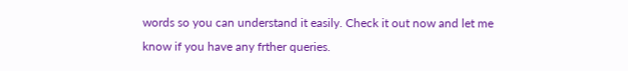words so you can understand it easily. Check it out now and let me know if you have any frther queries.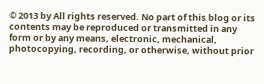© 2013 by All rights reserved. No part of this blog or its contents may be reproduced or transmitted in any form or by any means, electronic, mechanical, photocopying, recording, or otherwise, without prior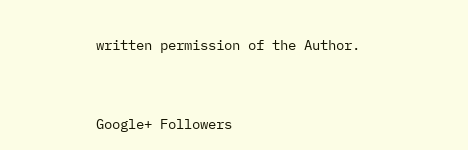written permission of the Author.


Google+ Followers